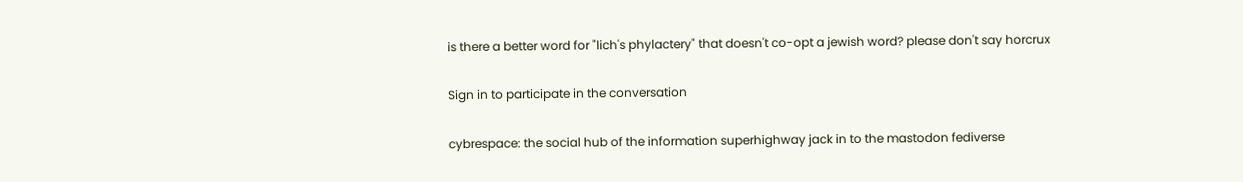is there a better word for "lich's phylactery" that doesn't co-opt a jewish word? please don't say horcrux

Sign in to participate in the conversation

cybrespace: the social hub of the information superhighway jack in to the mastodon fediverse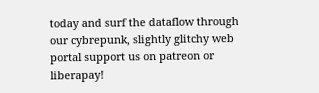today and surf the dataflow through our cybrepunk, slightly glitchy web portal support us on patreon or liberapay!